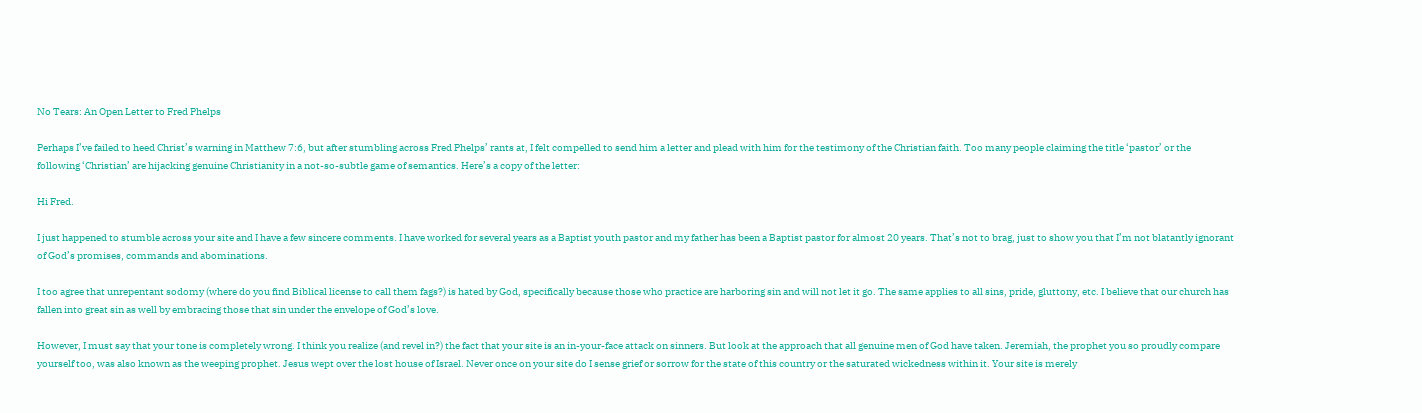No Tears: An Open Letter to Fred Phelps

Perhaps I’ve failed to heed Christ’s warning in Matthew 7:6, but after stumbling across Fred Phelps’ rants at, I felt compelled to send him a letter and plead with him for the testimony of the Christian faith. Too many people claiming the title ‘pastor’ or the following ‘Christian’ are hijacking genuine Christianity in a not-so-subtle game of semantics. Here’s a copy of the letter:

Hi Fred.

I just happened to stumble across your site and I have a few sincere comments. I have worked for several years as a Baptist youth pastor and my father has been a Baptist pastor for almost 20 years. That’s not to brag, just to show you that I’m not blatantly ignorant of God’s promises, commands and abominations.

I too agree that unrepentant sodomy (where do you find Biblical license to call them fags?) is hated by God, specifically because those who practice are harboring sin and will not let it go. The same applies to all sins, pride, gluttony, etc. I believe that our church has fallen into great sin as well by embracing those that sin under the envelope of God’s love.

However, I must say that your tone is completely wrong. I think you realize (and revel in?) the fact that your site is an in-your-face attack on sinners. But look at the approach that all genuine men of God have taken. Jeremiah, the prophet you so proudly compare yourself too, was also known as the weeping prophet. Jesus wept over the lost house of Israel. Never once on your site do I sense grief or sorrow for the state of this country or the saturated wickedness within it. Your site is merely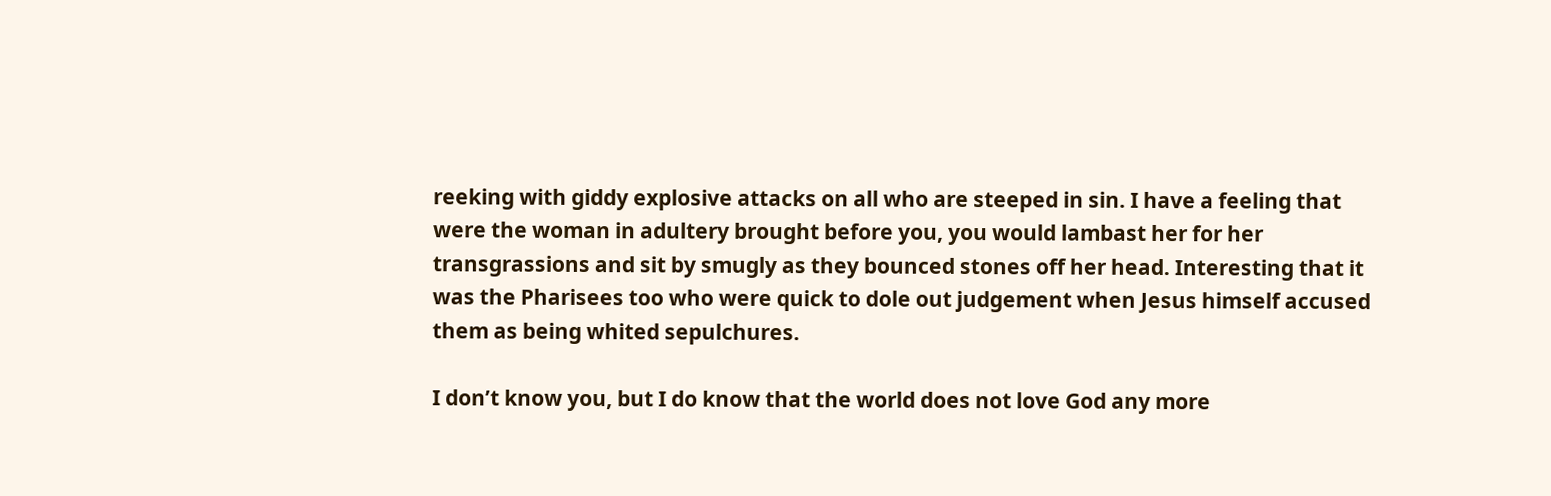reeking with giddy explosive attacks on all who are steeped in sin. I have a feeling that were the woman in adultery brought before you, you would lambast her for her transgrassions and sit by smugly as they bounced stones off her head. Interesting that it was the Pharisees too who were quick to dole out judgement when Jesus himself accused them as being whited sepulchures.

I don’t know you, but I do know that the world does not love God any more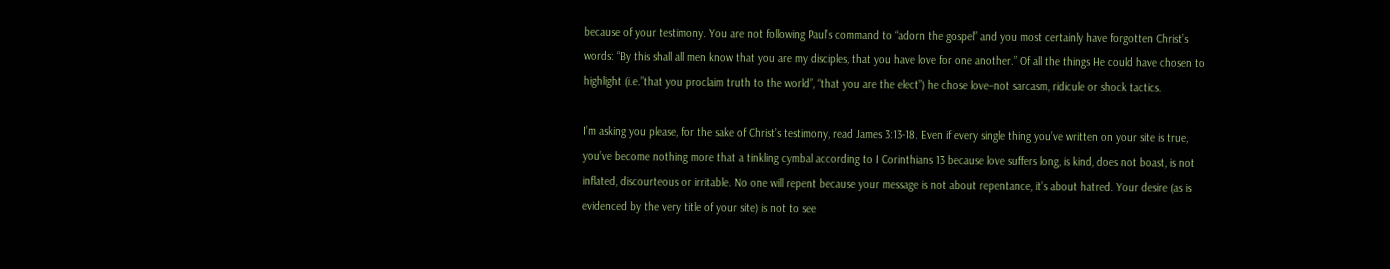because of your testimony. You are not following Paul’s command to “adorn the gospel” and you most certainly have forgotten Christ’s words: “By this shall all men know that you are my disciples, that you have love for one another.” Of all the things He could have chosen to highlight (i.e.”that you proclaim truth to the world”, “that you are the elect”) he chose love–not sarcasm, ridicule or shock tactics.

I’m asking you please, for the sake of Christ’s testimony, read James 3:13-18. Even if every single thing you’ve written on your site is true, you’ve become nothing more that a tinkling cymbal according to I Corinthians 13 because love suffers long, is kind, does not boast, is not inflated, discourteous or irritable. No one will repent because your message is not about repentance, it’s about hatred. Your desire (as is evidenced by the very title of your site) is not to see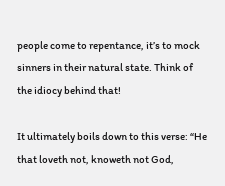people come to repentance, it’s to mock sinners in their natural state. Think of the idiocy behind that!

It ultimately boils down to this verse: “He that loveth not, knoweth not God,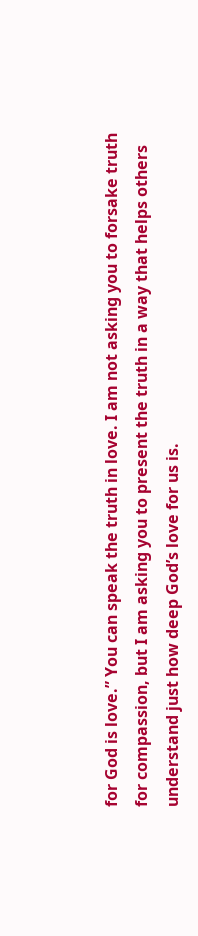for God is love.” You can speak the truth in love. I am not asking you to forsake truth for compassion, but I am asking you to present the truth in a way that helps others understand just how deep God’s love for us is.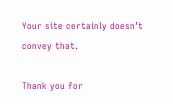Your site certainly doesn’t convey that.

Thank you for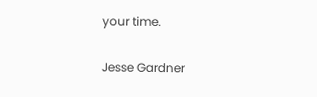your time.

Jesse Gardner